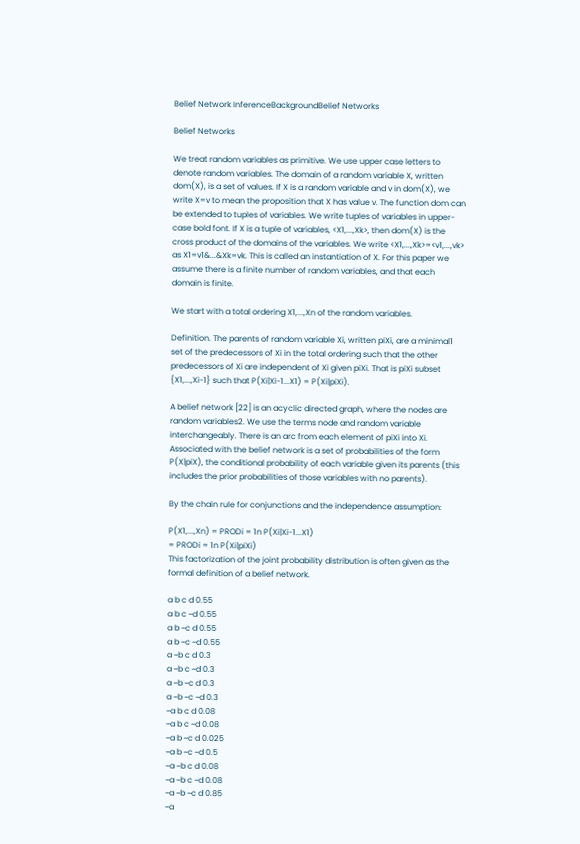Belief Network InferenceBackgroundBelief Networks

Belief Networks

We treat random variables as primitive. We use upper case letters to denote random variables. The domain of a random variable X, written dom(X), is a set of values. If X is a random variable and v in dom(X), we write X=v to mean the proposition that X has value v. The function dom can be extended to tuples of variables. We write tuples of variables in upper-case bold font. If X is a tuple of variables, <X1,...,Xk>, then dom(X) is the cross product of the domains of the variables. We write <X1,...,Xk>=<v1,...,vk> as X1=v1&...&Xk=vk. This is called an instantiation of X. For this paper we assume there is a finite number of random variables, and that each domain is finite.

We start with a total ordering X1,...,Xn of the random variables.

Definition. The parents of random variable Xi, written piXi, are a minimal1 set of the predecessors of Xi in the total ordering such that the other predecessors of Xi are independent of Xi given piXi. That is piXi subset {X1,...,Xi-1} such that P(Xi|Xi-1...X1) = P(Xi|piXi).

A belief network [22] is an acyclic directed graph, where the nodes are random variables2. We use the terms node and random variable interchangeably. There is an arc from each element of piXi into Xi. Associated with the belief network is a set of probabilities of the form P(X|piX), the conditional probability of each variable given its parents (this includes the prior probabilities of those variables with no parents).

By the chain rule for conjunctions and the independence assumption:

P(X1,...,Xn) = PRODi = 1n P(Xi|Xi-1...X1)
= PRODi = 1n P(Xi|piXi)
This factorization of the joint probability distribution is often given as the formal definition of a belief network.

a b c d 0.55
a b c ~d 0.55
a b ~c d 0.55
a b ~c ~d 0.55
a ~b c d 0.3
a ~b c ~d 0.3
a ~b ~c d 0.3
a ~b ~c ~d 0.3
~a b c d 0.08
~a b c ~d 0.08
~a b ~c d 0.025
~a b ~c ~d 0.5
~a ~b c d 0.08
~a ~b c ~d 0.08
~a ~b ~c d 0.85
~a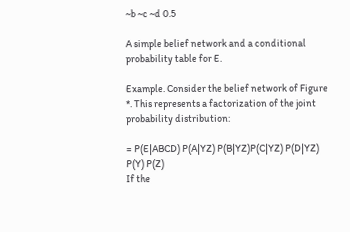~b ~c ~d 0.5

A simple belief network and a conditional probability table for E.

Example. Consider the belief network of Figure *. This represents a factorization of the joint probability distribution:

= P(E|ABCD) P(A|YZ) P(B|YZ)P(C|YZ) P(D|YZ) P(Y) P(Z)
If the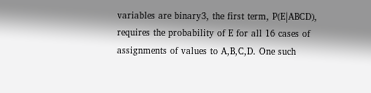variables are binary3, the first term, P(E|ABCD), requires the probability of E for all 16 cases of assignments of values to A,B,C,D. One such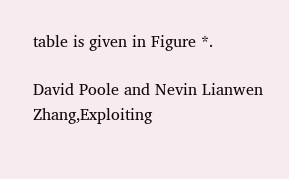table is given in Figure *.

David Poole and Nevin Lianwen Zhang,Exploiting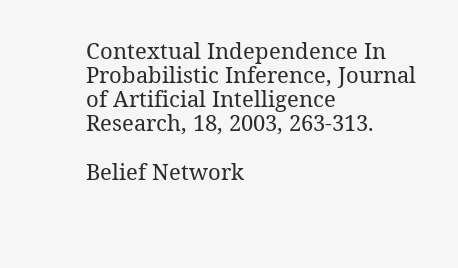Contextual Independence In Probabilistic Inference, Journal of Artificial Intelligence Research, 18, 2003, 263-313.

Belief Network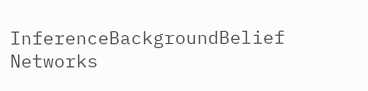InferenceBackgroundBelief Networks